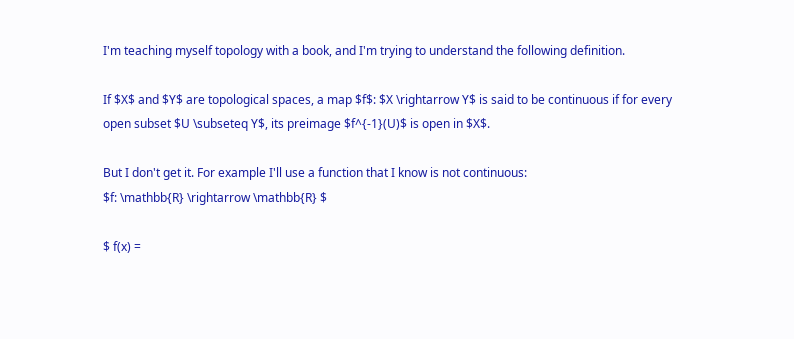I'm teaching myself topology with a book, and I'm trying to understand the following definition.

If $X$ and $Y$ are topological spaces, a map $f$: $X \rightarrow Y$ is said to be continuous if for every open subset $U \subseteq Y$, its preimage $f^{-1}(U)$ is open in $X$.

But I don't get it. For example I'll use a function that I know is not continuous:
$f: \mathbb{R} \rightarrow \mathbb{R} $

$ f(x) =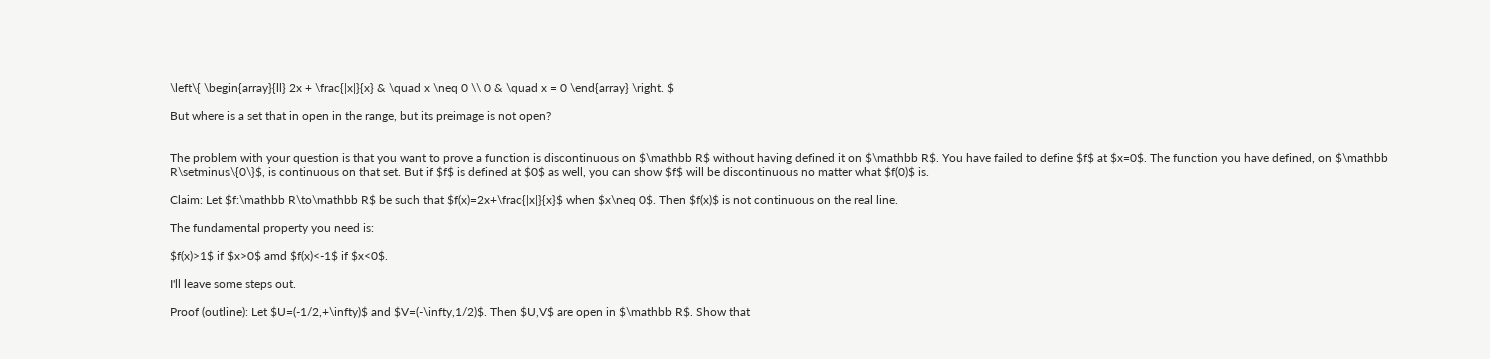\left\{ \begin{array}{ll} 2x + \frac{|x|}{x} & \quad x \neq 0 \\ 0 & \quad x = 0 \end{array} \right. $

But where is a set that in open in the range, but its preimage is not open?


The problem with your question is that you want to prove a function is discontinuous on $\mathbb R$ without having defined it on $\mathbb R$. You have failed to define $f$ at $x=0$. The function you have defined, on $\mathbb R\setminus\{0\}$, is continuous on that set. But if $f$ is defined at $0$ as well, you can show $f$ will be discontinuous no matter what $f(0)$ is.

Claim: Let $f:\mathbb R\to\mathbb R$ be such that $f(x)=2x+\frac{|x|}{x}$ when $x\neq 0$. Then $f(x)$ is not continuous on the real line.

The fundamental property you need is:

$f(x)>1$ if $x>0$ amd $f(x)<-1$ if $x<0$.

I'll leave some steps out.

Proof (outline): Let $U=(-1/2,+\infty)$ and $V=(-\infty,1/2)$. Then $U,V$ are open in $\mathbb R$. Show that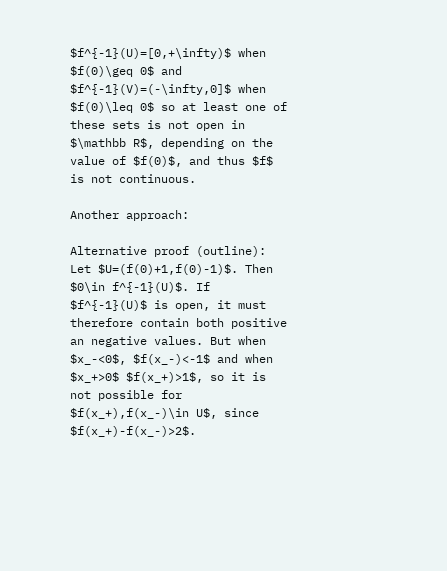$f^{-1}(U)=[0,+\infty)$ when $f(0)\geq 0$ and $f^{-1}(V)=(-\infty,0]$ when $f(0)\leq 0$ so at least one of these sets is not open in $\mathbb R$, depending on the value of $f(0)$, and thus $f$ is not continuous.

Another approach:

Alternative proof (outline): Let $U=(f(0)+1,f(0)-1)$. Then $0\in f^{-1}(U)$. If $f^{-1}(U)$ is open, it must therefore contain both positive an negative values. But when $x_-<0$, $f(x_-)<-1$ and when $x_+>0$ $f(x_+)>1$, so it is not possible for $f(x_+),f(x_-)\in U$, since $f(x_+)-f(x_-)>2$.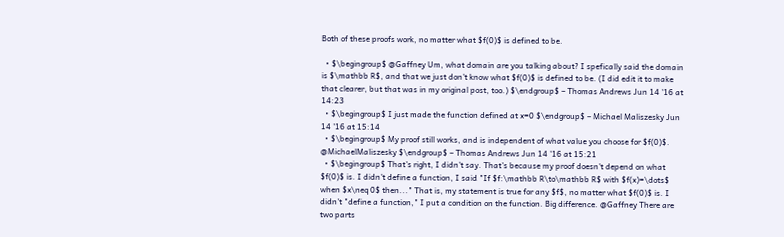Both of these proofs work, no matter what $f(0)$ is defined to be.

  • $\begingroup$ @Gaffney Um, what domain are you talking about? I spefically said the domain is $\mathbb R$, and that we just don't know what $f(0)$ is defined to be. (I did edit it to make that clearer, but that was in my original post, too.) $\endgroup$ – Thomas Andrews Jun 14 '16 at 14:23
  • $\begingroup$ I just made the function defined at x=0 $\endgroup$ – Michael Maliszesky Jun 14 '16 at 15:14
  • $\begingroup$ My proof still works, and is independent of what value you choose for $f(0)$. @MichaelMaliszesky $\endgroup$ – Thomas Andrews Jun 14 '16 at 15:21
  • $\begingroup$ That's right, I didn't say. That's because my proof doesn't depend on what $f(0)$ is. I didn't define a function, I said "If $f:\mathbb R\to\mathbb R$ with $f(x)=\dots$ when $x\neq 0$ then..." That is, my statement is true for any $f$, no matter what $f(0)$ is. I didn't "define a function," I put a condition on the function. Big difference. @Gaffney There are two parts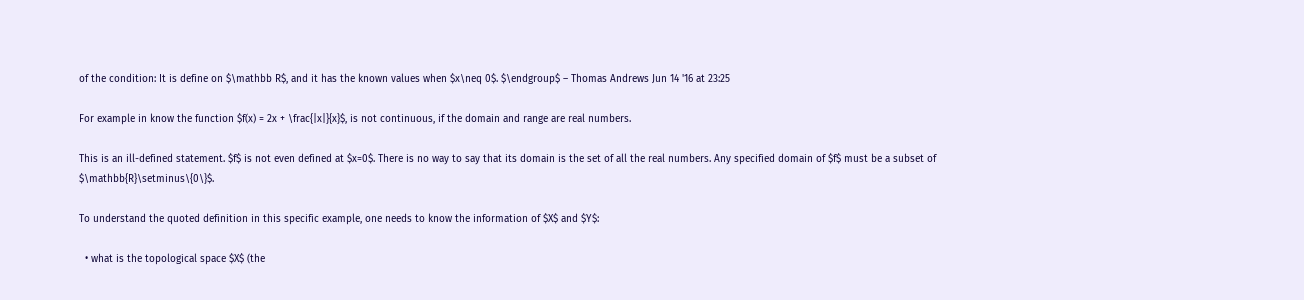of the condition: It is define on $\mathbb R$, and it has the known values when $x\neq 0$. $\endgroup$ – Thomas Andrews Jun 14 '16 at 23:25

For example in know the function $f(x) = 2x + \frac{|x|}{x}$, is not continuous, if the domain and range are real numbers.

This is an ill-defined statement. $f$ is not even defined at $x=0$. There is no way to say that its domain is the set of all the real numbers. Any specified domain of $f$ must be a subset of $\mathbb{R}\setminus\{0\}$.

To understand the quoted definition in this specific example, one needs to know the information of $X$ and $Y$:

  • what is the topological space $X$ (the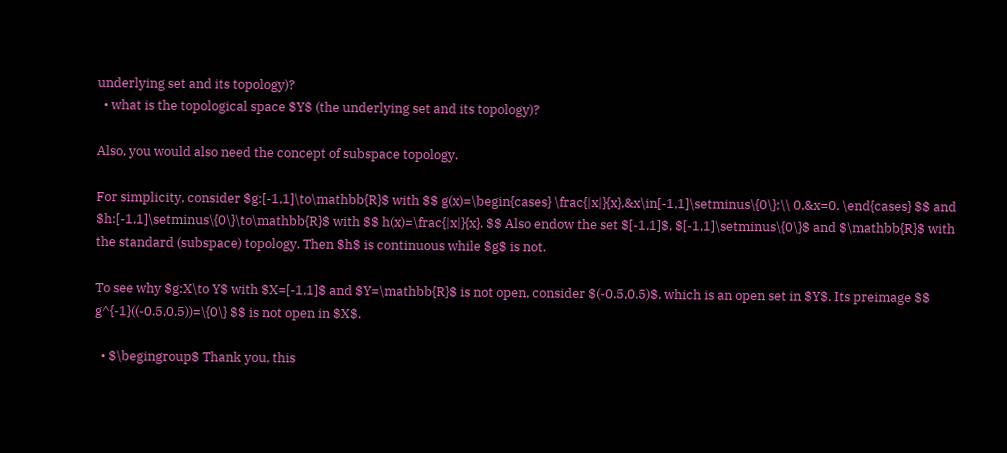underlying set and its topology)?
  • what is the topological space $Y$ (the underlying set and its topology)?

Also, you would also need the concept of subspace topology.

For simplicity, consider $g:[-1,1]\to\mathbb{R}$ with $$ g(x)=\begin{cases} \frac{|x|}{x},&x\in[-1,1]\setminus\{0\};\\ 0,&x=0. \end{cases} $$ and $h:[-1,1]\setminus\{0\}\to\mathbb{R}$ with $$ h(x)=\frac{|x|}{x}. $$ Also endow the set $[-1,1]$, $[-1,1]\setminus\{0\}$ and $\mathbb{R}$ with the standard (subspace) topology. Then $h$ is continuous while $g$ is not.

To see why $g:X\to Y$ with $X=[-1,1]$ and $Y=\mathbb{R}$ is not open, consider $(-0.5,0.5)$, which is an open set in $Y$. Its preimage $$ g^{-1}((-0.5,0.5))=\{0\} $$ is not open in $X$.

  • $\begingroup$ Thank you, this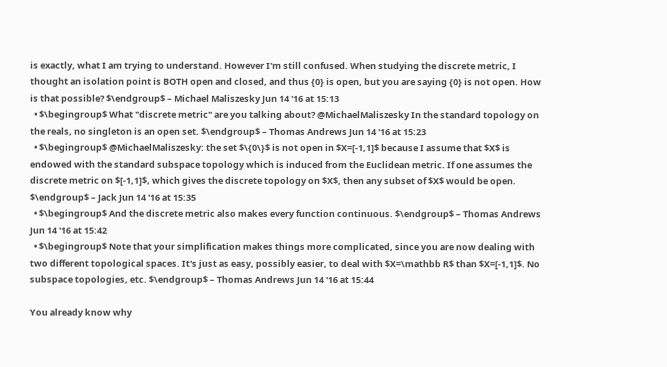is exactly, what I am trying to understand. However I'm still confused. When studying the discrete metric, I thought an isolation point is BOTH open and closed, and thus {0} is open, but you are saying {0} is not open. How is that possible? $\endgroup$ – Michael Maliszesky Jun 14 '16 at 15:13
  • $\begingroup$ What "discrete metric" are you talking about? @MichaelMaliszesky In the standard topology on the reals, no singleton is an open set. $\endgroup$ – Thomas Andrews Jun 14 '16 at 15:23
  • $\begingroup$ @MichaelMaliszesky: the set $\{0\}$ is not open in $X=[-1,1]$ because I assume that $X$ is endowed with the standard subspace topology which is induced from the Euclidean metric. If one assumes the discrete metric on $[-1,1]$, which gives the discrete topology on $X$, then any subset of $X$ would be open. $\endgroup$ – Jack Jun 14 '16 at 15:35
  • $\begingroup$ And the discrete metric also makes every function continuous. $\endgroup$ – Thomas Andrews Jun 14 '16 at 15:42
  • $\begingroup$ Note that your simplification makes things more complicated, since you are now dealing with two different topological spaces. It's just as easy, possibly easier, to deal with $X=\mathbb R$ than $X=[-1,1]$. No subspace topologies, etc. $\endgroup$ – Thomas Andrews Jun 14 '16 at 15:44

You already know why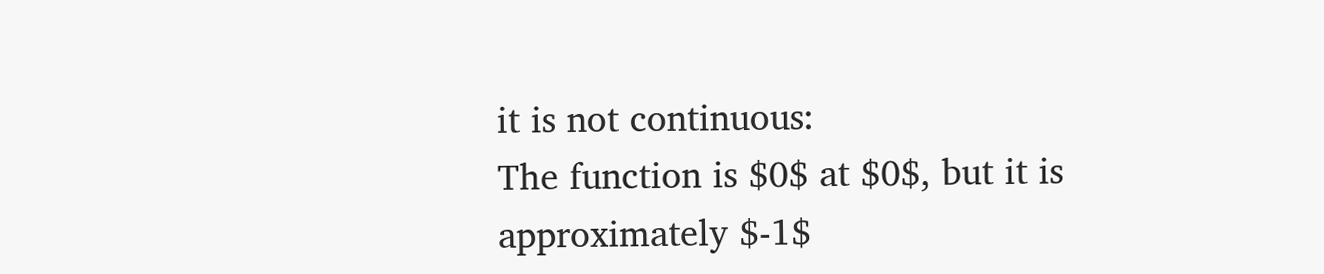it is not continuous:
The function is $0$ at $0$, but it is approximately $-1$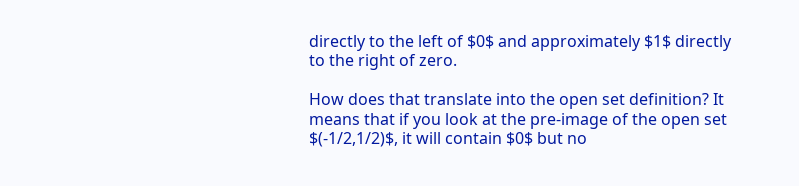directly to the left of $0$ and approximately $1$ directly to the right of zero.

How does that translate into the open set definition? It means that if you look at the pre-image of the open set $(-1/2,1/2)$, it will contain $0$ but no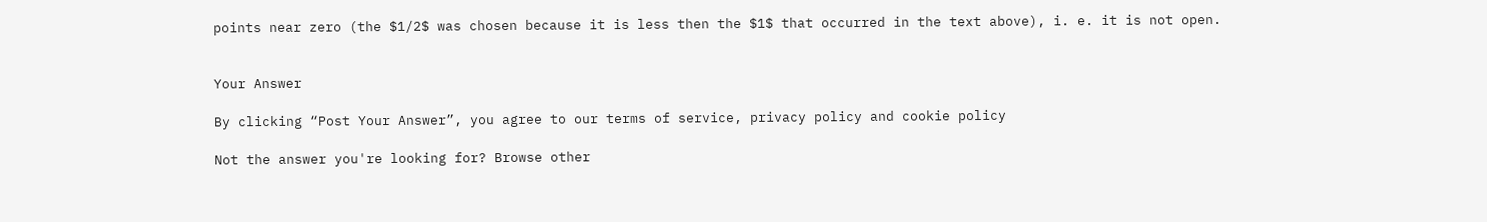points near zero (the $1/2$ was chosen because it is less then the $1$ that occurred in the text above), i. e. it is not open.


Your Answer

By clicking “Post Your Answer”, you agree to our terms of service, privacy policy and cookie policy

Not the answer you're looking for? Browse other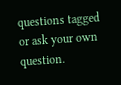questions tagged or ask your own question.